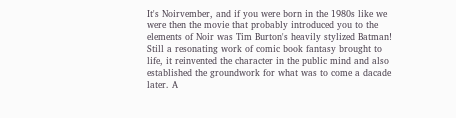It's Noirvember, and if you were born in the 1980s like we were then the movie that probably introduced you to the elements of Noir was Tim Burton's heavily stylized Batman! Still a resonating work of comic book fantasy brought to life, it reinvented the character in the public mind and also established the groundwork for what was to come a dacade later. A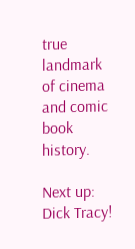true landmark of cinema and comic book history.

Next up: Dick Tracy!